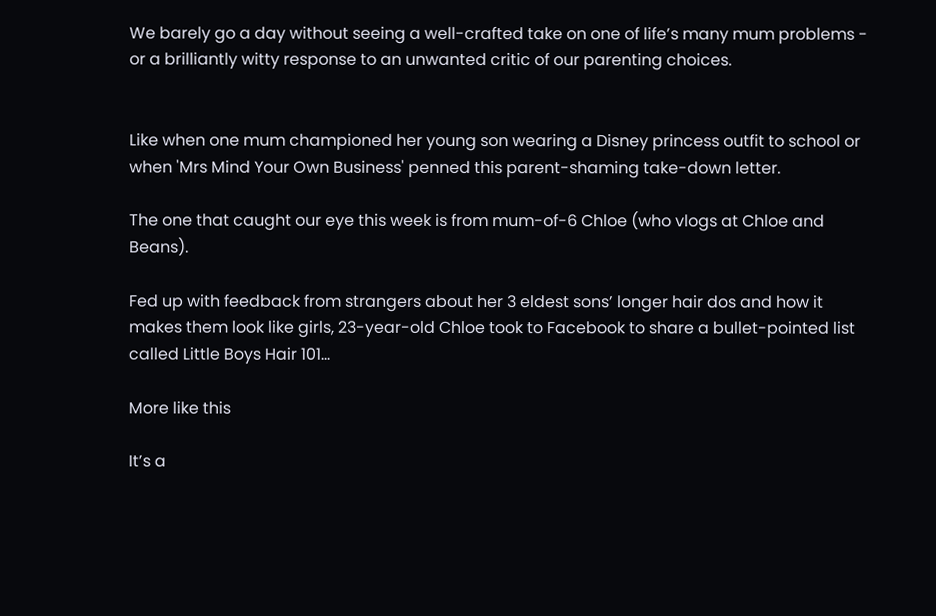We barely go a day without seeing a well-crafted take on one of life’s many mum problems - or a brilliantly witty response to an unwanted critic of our parenting choices.


Like when one mum championed her young son wearing a Disney princess outfit to school or when 'Mrs Mind Your Own Business' penned this parent-shaming take-down letter.

The one that caught our eye this week is from mum-of-6 Chloe (who vlogs at Chloe and Beans).

Fed up with feedback from strangers about her 3 eldest sons’ longer hair dos and how it makes them look like girls, 23-year-old Chloe took to Facebook to share a bullet-pointed list called Little Boys Hair 101...

More like this

It’s a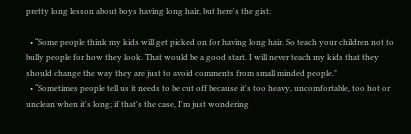pretty long lesson about boys having long hair, but here's the gist:

  • “Some people think my kids will get picked on for having long hair. So teach your children not to bully people for how they look. That would be a good start. I will never teach my kids that they should change the way they are just to avoid comments from small minded people."
  • “Sometimes people tell us it needs to be cut off because it's too heavy, uncomfortable, too hot or unclean when it's long; if that's the case, I'm just wondering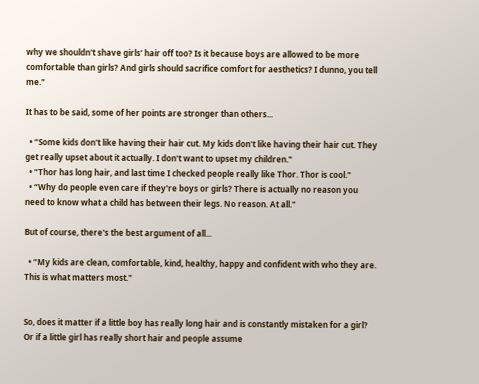why we shouldn't shave girls' hair off too? Is it because boys are allowed to be more comfortable than girls? And girls should sacrifice comfort for aesthetics? I dunno, you tell me."

It has to be said, some of her points are stronger than others...

  • “Some kids don't like having their hair cut. My kids don't like having their hair cut. They get really upset about it actually. I don't want to upset my children."
  • “Thor has long hair, and last time I checked people really like Thor. Thor is cool."
  • “Why do people even care if they're boys or girls? There is actually no reason you need to know what a child has between their legs. No reason. At all."

But of course, there's the best argument of all...

  • “My kids are clean, comfortable, kind, healthy, happy and confident with who they are. This is what matters most."


So, does it matter if a little boy has really long hair and is constantly mistaken for a girl? Or if a little girl has really short hair and people assume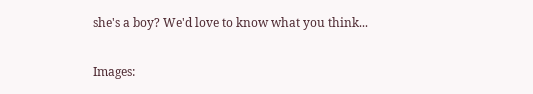she's a boy? We'd love to know what you think...

Images: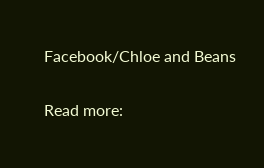Facebook/Chloe and Beans

Read more: